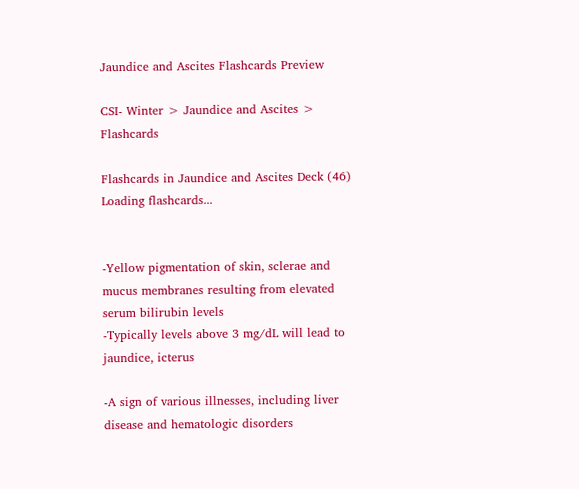Jaundice and Ascites Flashcards Preview

CSI- Winter > Jaundice and Ascites > Flashcards

Flashcards in Jaundice and Ascites Deck (46)
Loading flashcards...


-Yellow pigmentation of skin, sclerae and mucus membranes resulting from elevated serum bilirubin levels
-Typically levels above 3 mg/dL will lead to jaundice, icterus

-A sign of various illnesses, including liver disease and hematologic disorders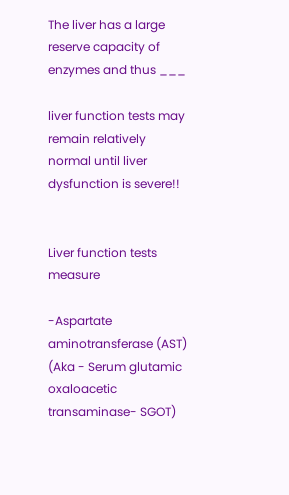The liver has a large reserve capacity of enzymes and thus ___

liver function tests may remain relatively normal until liver dysfunction is severe!!


Liver function tests measure

-Aspartate aminotransferase (AST)
(Aka - Serum glutamic oxaloacetic transaminase- SGOT)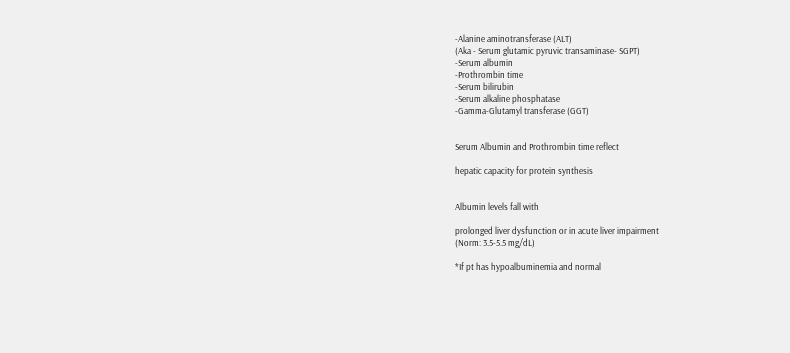-Alanine aminotransferase (ALT)
(Aka - Serum glutamic pyruvic transaminase- SGPT)
-Serum albumin
-Prothrombin time
-Serum bilirubin
-Serum alkaline phosphatase
-Gamma-Glutamyl transferase (GGT)


Serum Albumin and Prothrombin time reflect

hepatic capacity for protein synthesis


Albumin levels fall with

prolonged liver dysfunction or in acute liver impairment
(Norm: 3.5-5.5 mg/dL)

*If pt has hypoalbuminemia and normal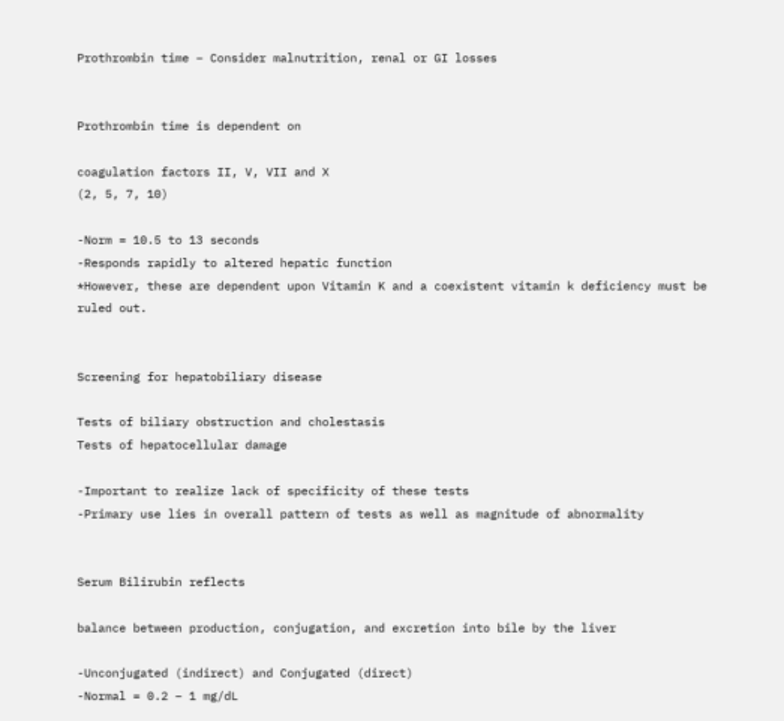Prothrombin time – Consider malnutrition, renal or GI losses


Prothrombin time is dependent on

coagulation factors II, V, VII and X
(2, 5, 7, 10)

-Norm = 10.5 to 13 seconds
-Responds rapidly to altered hepatic function
*However, these are dependent upon Vitamin K and a coexistent vitamin k deficiency must be ruled out.


Screening for hepatobiliary disease

Tests of biliary obstruction and cholestasis
Tests of hepatocellular damage

-Important to realize lack of specificity of these tests
-Primary use lies in overall pattern of tests as well as magnitude of abnormality


Serum Bilirubin reflects

balance between production, conjugation, and excretion into bile by the liver

-Unconjugated (indirect) and Conjugated (direct)
-Normal = 0.2 – 1 mg/dL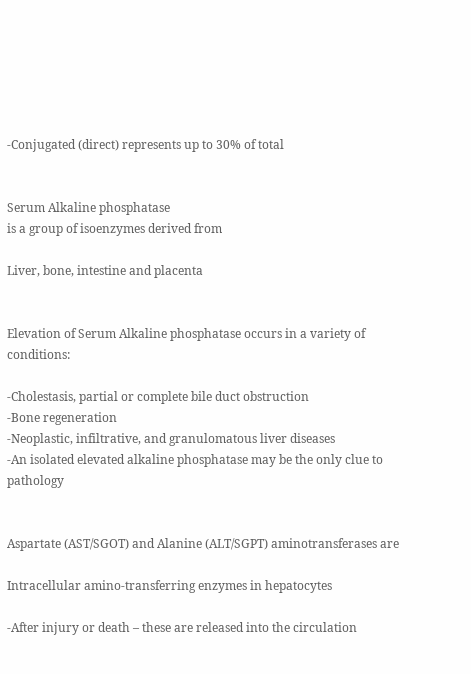-Conjugated (direct) represents up to 30% of total


Serum Alkaline phosphatase
is a group of isoenzymes derived from

Liver, bone, intestine and placenta


Elevation of Serum Alkaline phosphatase occurs in a variety of conditions:

-Cholestasis, partial or complete bile duct obstruction
-Bone regeneration
-Neoplastic, infiltrative, and granulomatous liver diseases
-An isolated elevated alkaline phosphatase may be the only clue to pathology


Aspartate (AST/SGOT) and Alanine (ALT/SGPT) aminotransferases are

Intracellular amino-transferring enzymes in hepatocytes

-After injury or death – these are released into the circulation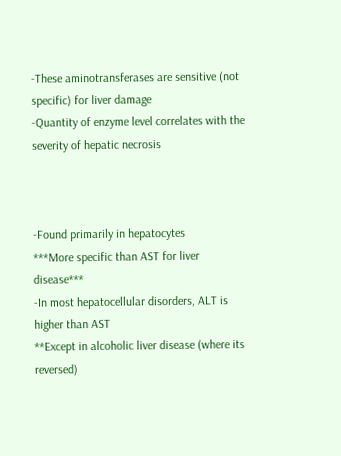-These aminotransferases are sensitive (not specific) for liver damage
-Quantity of enzyme level correlates with the severity of hepatic necrosis



-Found primarily in hepatocytes
***More specific than AST for liver disease***
-In most hepatocellular disorders, ALT is higher than AST
**Except in alcoholic liver disease (where its reversed)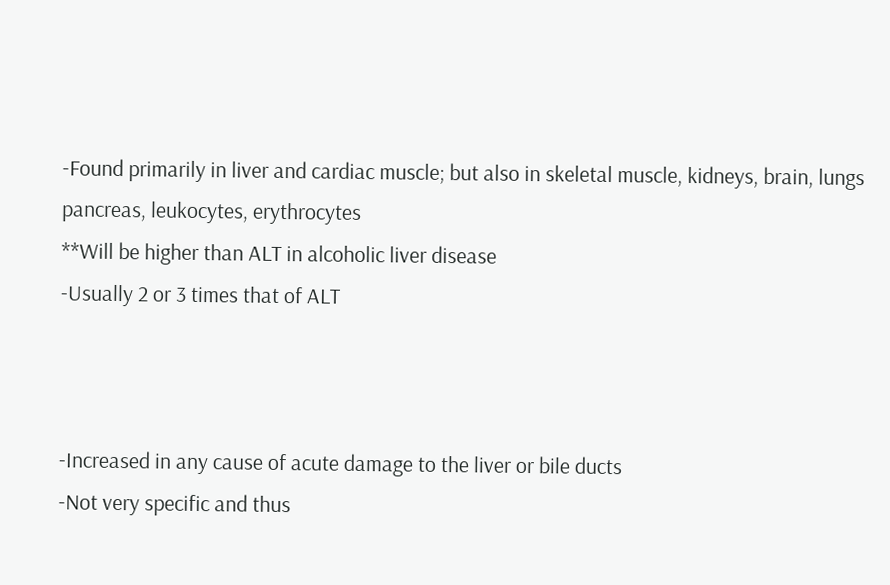-Found primarily in liver and cardiac muscle; but also in skeletal muscle, kidneys, brain, lungs pancreas, leukocytes, erythrocytes
**Will be higher than ALT in alcoholic liver disease
-Usually 2 or 3 times that of ALT



-Increased in any cause of acute damage to the liver or bile ducts
-Not very specific and thus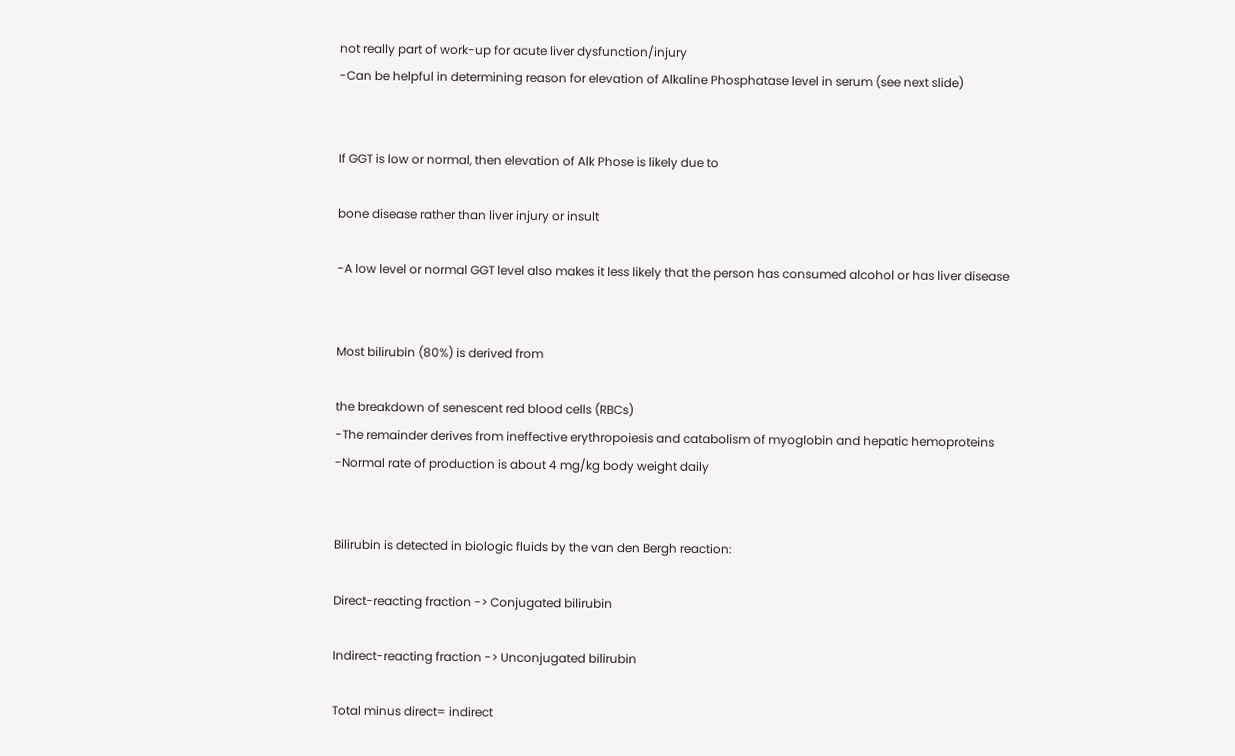not really part of work-up for acute liver dysfunction/injury
-Can be helpful in determining reason for elevation of Alkaline Phosphatase level in serum (see next slide)


If GGT is low or normal, then elevation of Alk Phose is likely due to

bone disease rather than liver injury or insult

-A low level or normal GGT level also makes it less likely that the person has consumed alcohol or has liver disease


Most bilirubin (80%) is derived from

the breakdown of senescent red blood cells (RBCs)
-The remainder derives from ineffective erythropoiesis and catabolism of myoglobin and hepatic hemoproteins
-Normal rate of production is about 4 mg/kg body weight daily


Bilirubin is detected in biologic fluids by the van den Bergh reaction:

Direct-reacting fraction -> Conjugated bilirubin

Indirect-reacting fraction -> Unconjugated bilirubin

Total minus direct= indirect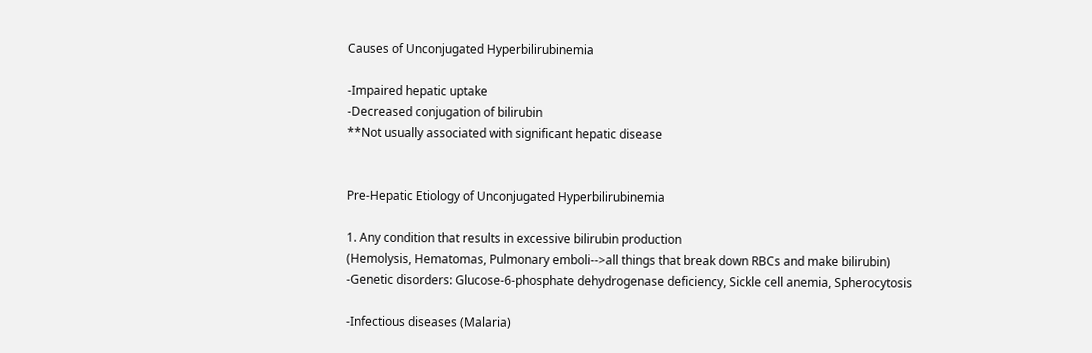Causes of Unconjugated Hyperbilirubinemia

-Impaired hepatic uptake
-Decreased conjugation of bilirubin
**Not usually associated with significant hepatic disease


Pre-Hepatic Etiology of Unconjugated Hyperbilirubinemia

1. Any condition that results in excessive bilirubin production
(Hemolysis, Hematomas, Pulmonary emboli-->all things that break down RBCs and make bilirubin)
-Genetic disorders: Glucose-6-phosphate dehydrogenase deficiency, Sickle cell anemia, Spherocytosis

-Infectious diseases (Malaria)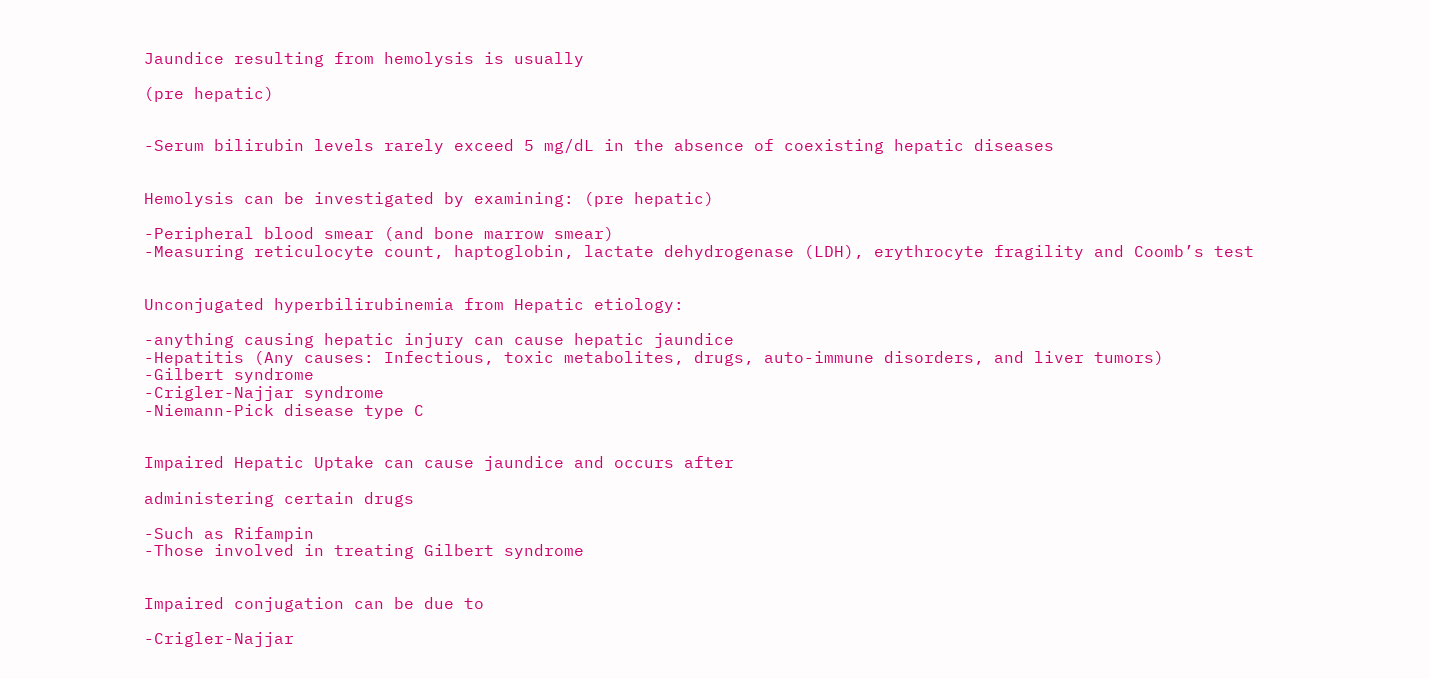Jaundice resulting from hemolysis is usually

(pre hepatic)


-Serum bilirubin levels rarely exceed 5 mg/dL in the absence of coexisting hepatic diseases


Hemolysis can be investigated by examining: (pre hepatic)

-Peripheral blood smear (and bone marrow smear)
-Measuring reticulocyte count, haptoglobin, lactate dehydrogenase (LDH), erythrocyte fragility and Coomb’s test


Unconjugated hyperbilirubinemia from Hepatic etiology:

-anything causing hepatic injury can cause hepatic jaundice
-Hepatitis (Any causes: Infectious, toxic metabolites, drugs, auto-immune disorders, and liver tumors)
-Gilbert syndrome
-Crigler-Najjar syndrome
-Niemann-Pick disease type C


Impaired Hepatic Uptake can cause jaundice and occurs after

administering certain drugs

-Such as Rifampin
-Those involved in treating Gilbert syndrome


Impaired conjugation can be due to

-Crigler-Najjar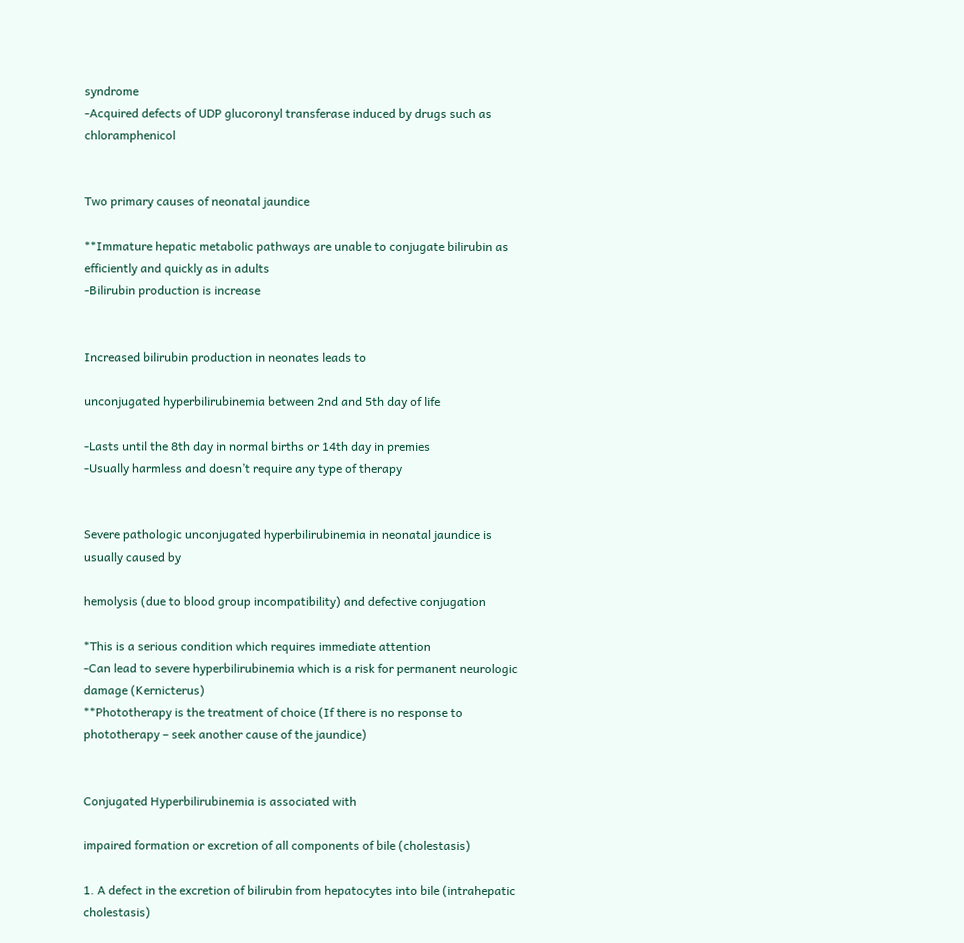syndrome
-Acquired defects of UDP glucoronyl transferase induced by drugs such as chloramphenicol


Two primary causes of neonatal jaundice

**Immature hepatic metabolic pathways are unable to conjugate bilirubin as efficiently and quickly as in adults
-Bilirubin production is increase


Increased bilirubin production in neonates leads to

unconjugated hyperbilirubinemia between 2nd and 5th day of life

-Lasts until the 8th day in normal births or 14th day in premies
-Usually harmless and doesn’t require any type of therapy


Severe pathologic unconjugated hyperbilirubinemia in neonatal jaundice is usually caused by

hemolysis (due to blood group incompatibility) and defective conjugation

*This is a serious condition which requires immediate attention
-Can lead to severe hyperbilirubinemia which is a risk for permanent neurologic damage (Kernicterus)
**Phototherapy is the treatment of choice (If there is no response to phototherapy – seek another cause of the jaundice)


Conjugated Hyperbilirubinemia is associated with

impaired formation or excretion of all components of bile (cholestasis)

1. A defect in the excretion of bilirubin from hepatocytes into bile (intrahepatic cholestasis)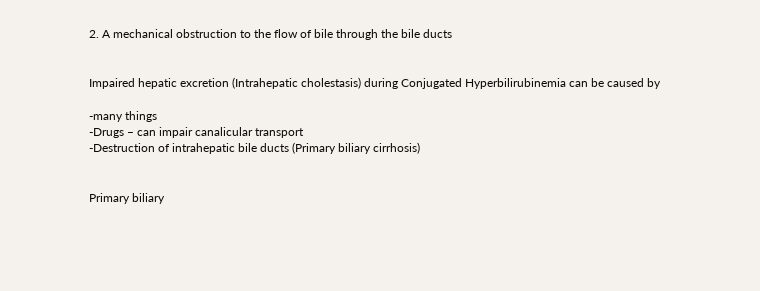2. A mechanical obstruction to the flow of bile through the bile ducts


Impaired hepatic excretion (Intrahepatic cholestasis) during Conjugated Hyperbilirubinemia can be caused by

-many things
-Drugs – can impair canalicular transport
-Destruction of intrahepatic bile ducts (Primary biliary cirrhosis)


Primary biliary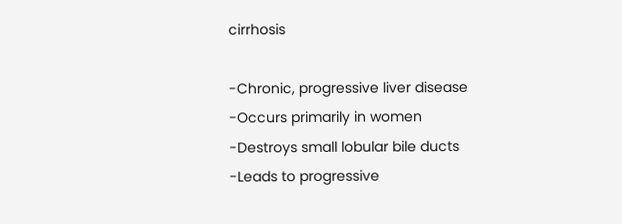cirrhosis

-Chronic, progressive liver disease
-Occurs primarily in women
-Destroys small lobular bile ducts
-Leads to progressive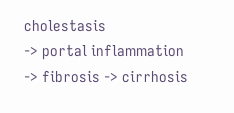cholestasis
-> portal inflammation -> fibrosis -> cirrhosis